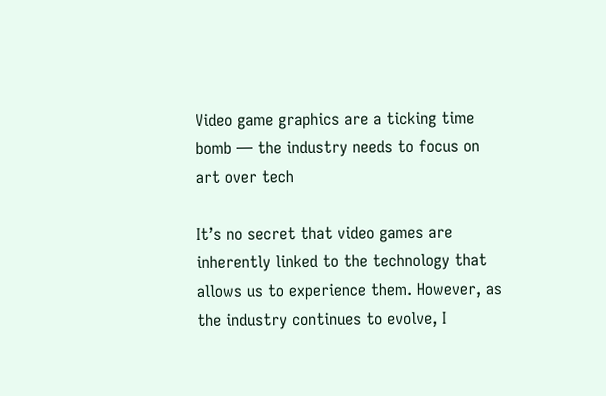Video game graphics are a ticking time bomb — the industry needs to focus on art over tech

It’s no secret that video games are inherently linked to the technology that allows us to experience them. However, as the industry continues to evolve, I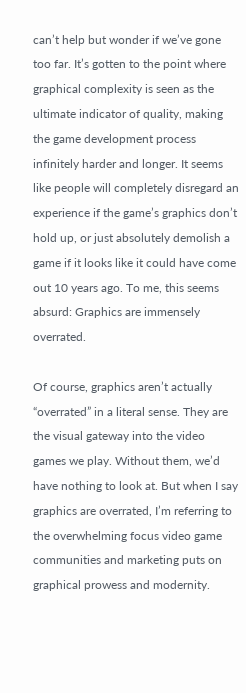can’t help but wonder if we’ve gone too far. It’s gotten to the point where graphical complexity is seen as the ultimate indicator of quality, making the game development process infinitely harder and longer. It seems like people will completely disregard an experience if the game’s graphics don’t hold up, or just absolutely demolish a game if it looks like it could have come out 10 years ago. To me, this seems absurd: Graphics are immensely overrated.

Of course, graphics aren’t actually “overrated” in a literal sense. They are the visual gateway into the video games we play. Without them, we’d have nothing to look at. But when I say graphics are overrated, I’m referring to the overwhelming focus video game communities and marketing puts on graphical prowess and modernity.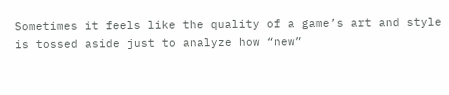Sometimes it feels like the quality of a game’s art and style is tossed aside just to analyze how “new”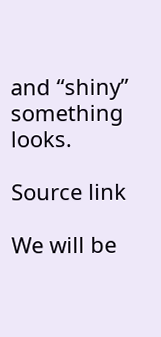and “shiny” something looks.

Source link

We will be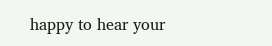happy to hear your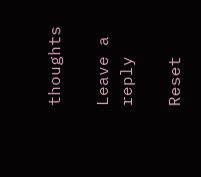thoughts

Leave a reply

Reset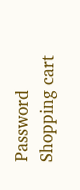Password
Shopping cart